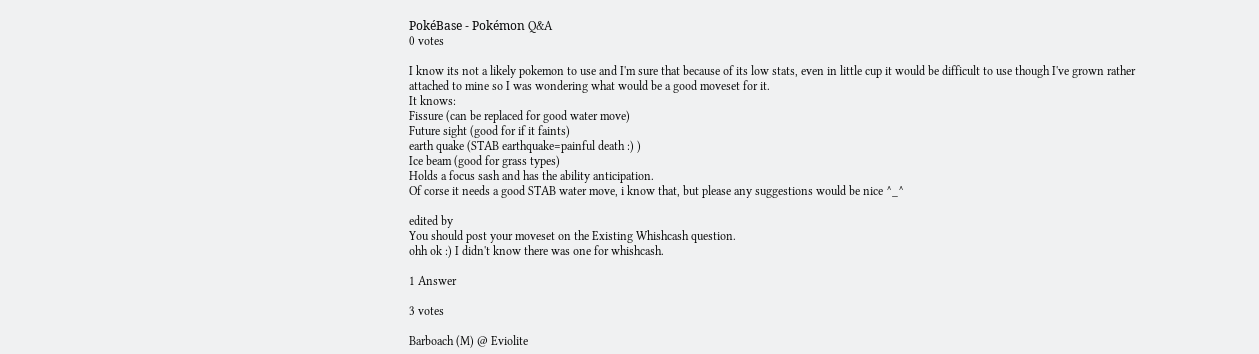PokéBase - Pokémon Q&A
0 votes

I know its not a likely pokemon to use and I'm sure that because of its low stats, even in little cup it would be difficult to use though I've grown rather attached to mine so I was wondering what would be a good moveset for it.
It knows:
Fissure (can be replaced for good water move)
Future sight (good for if it faints)
earth quake (STAB earthquake=painful death :) )
Ice beam (good for grass types)
Holds a focus sash and has the ability anticipation.
Of corse it needs a good STAB water move, i know that, but please any suggestions would be nice ^_^

edited by
You should post your moveset on the Existing Whishcash question.
ohh ok :) I didn't know there was one for whishcash.

1 Answer

3 votes

Barboach (M) @ Eviolite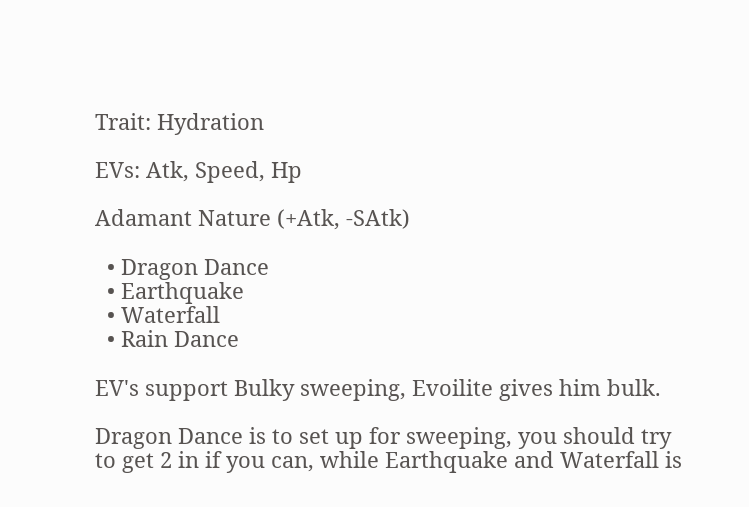Trait: Hydration

EVs: Atk, Speed, Hp

Adamant Nature (+Atk, -SAtk)

  • Dragon Dance
  • Earthquake
  • Waterfall
  • Rain Dance

EV's support Bulky sweeping, Evoilite gives him bulk.

Dragon Dance is to set up for sweeping, you should try to get 2 in if you can, while Earthquake and Waterfall is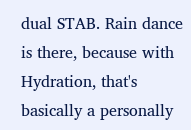dual STAB. Rain dance is there, because with Hydration, that's basically a personally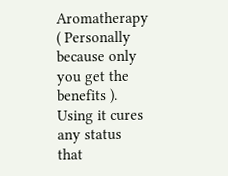Aromatherapy ( Personally because only you get the benefits ). Using it cures any status that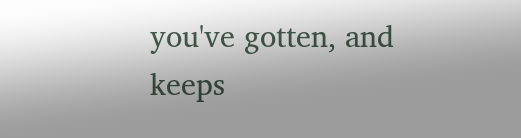you've gotten, and keeps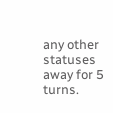any other statuses away for 5 turns.